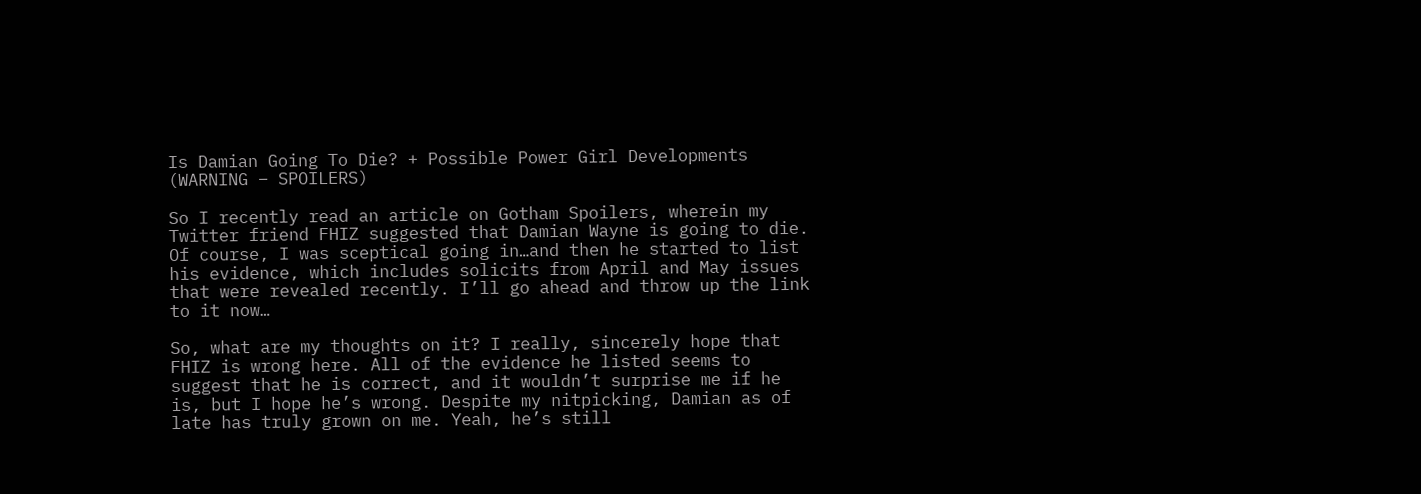Is Damian Going To Die? + Possible Power Girl Developments (WARNING – SPOILERS)

So I recently read an article on Gotham Spoilers, wherein my Twitter friend FHIZ suggested that Damian Wayne is going to die. Of course, I was sceptical going in…and then he started to list his evidence, which includes solicits from April and May issues that were revealed recently. I’ll go ahead and throw up the link to it now…

So, what are my thoughts on it? I really, sincerely hope that FHIZ is wrong here. All of the evidence he listed seems to suggest that he is correct, and it wouldn’t surprise me if he is, but I hope he’s wrong. Despite my nitpicking, Damian as of late has truly grown on me. Yeah, he’s still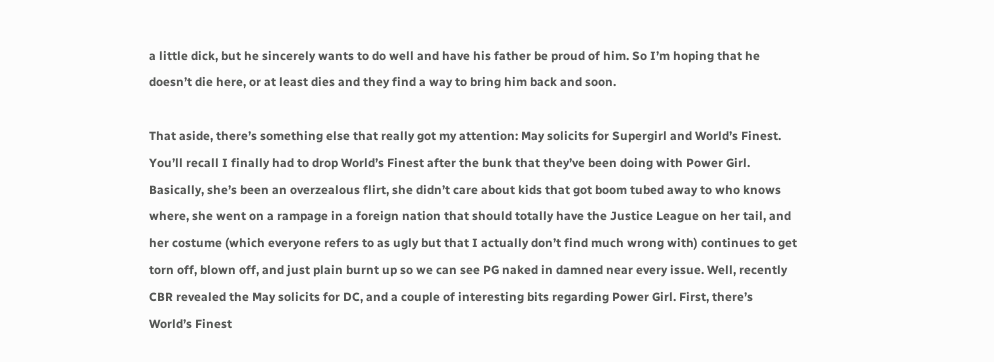a little dick, but he sincerely wants to do well and have his father be proud of him. So I’m hoping that he doesn’t die here, or at least dies and they find a way to bring him back and soon.

That aside, there’s something else that really got my attention: May solicits for Supergirl and World’s Finest. You’ll recall I finally had to drop World’s Finest after the bunk that they’ve been doing with Power Girl. Basically, she’s been an overzealous flirt, she didn’t care about kids that got boom tubed away to who knows where, she went on a rampage in a foreign nation that should totally have the Justice League on her tail, and her costume (which everyone refers to as ugly but that I actually don’t find much wrong with) continues to get torn off, blown off, and just plain burnt up so we can see PG naked in damned near every issue. Well, recently CBR revealed the May solicits for DC, and a couple of interesting bits regarding Power Girl. First, there’s World’s Finest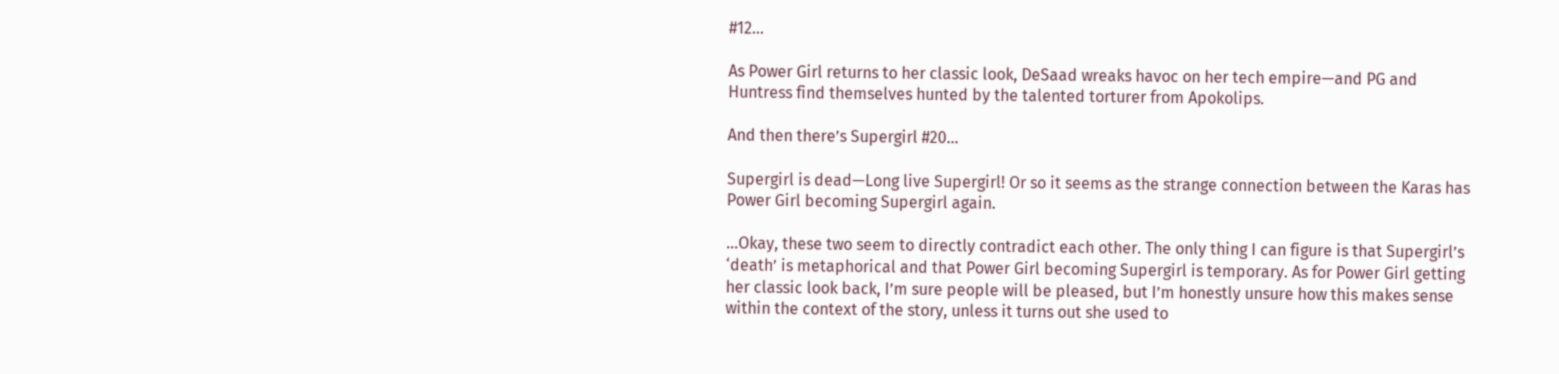#12…

As Power Girl returns to her classic look, DeSaad wreaks havoc on her tech empire—and PG and Huntress find themselves hunted by the talented torturer from Apokolips.

And then there’s Supergirl #20…

Supergirl is dead—Long live Supergirl! Or so it seems as the strange connection between the Karas has Power Girl becoming Supergirl again.

…Okay, these two seem to directly contradict each other. The only thing I can figure is that Supergirl’s ‘death’ is metaphorical and that Power Girl becoming Supergirl is temporary. As for Power Girl getting her classic look back, I’m sure people will be pleased, but I’m honestly unsure how this makes sense within the context of the story, unless it turns out she used to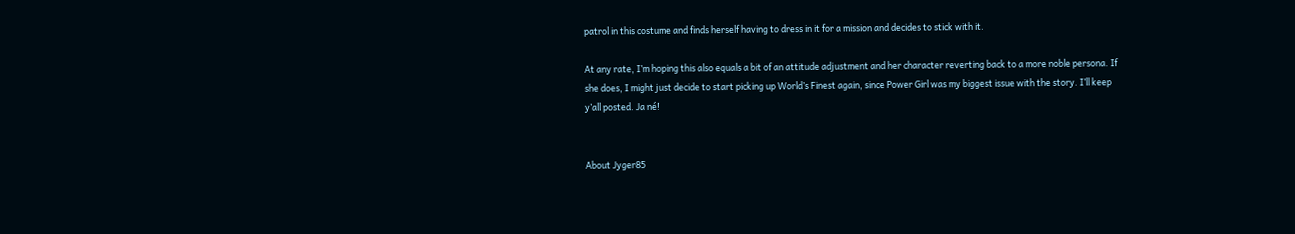patrol in this costume and finds herself having to dress in it for a mission and decides to stick with it.

At any rate, I’m hoping this also equals a bit of an attitude adjustment and her character reverting back to a more noble persona. If she does, I might just decide to start picking up World’s Finest again, since Power Girl was my biggest issue with the story. I’ll keep y’all posted. Ja né!


About Jyger85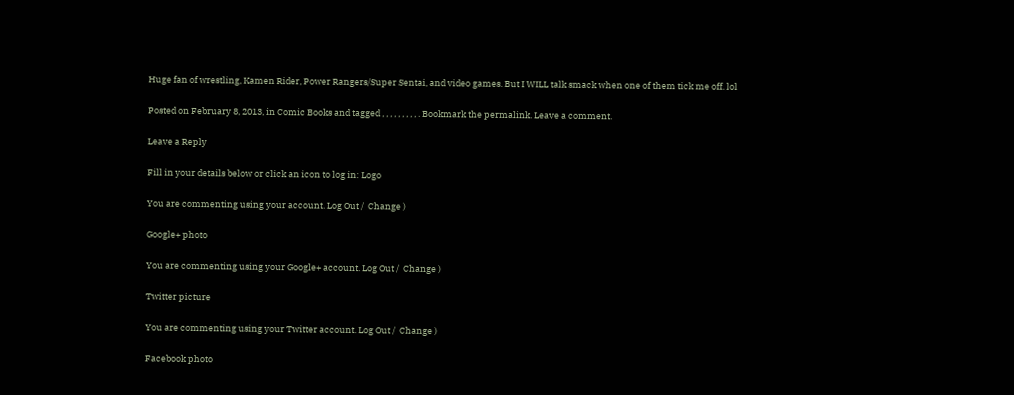Huge fan of wrestling, Kamen Rider, Power Rangers/Super Sentai, and video games. But I WILL talk smack when one of them tick me off. lol

Posted on February 8, 2013, in Comic Books and tagged , , , , , , , , , . Bookmark the permalink. Leave a comment.

Leave a Reply

Fill in your details below or click an icon to log in: Logo

You are commenting using your account. Log Out /  Change )

Google+ photo

You are commenting using your Google+ account. Log Out /  Change )

Twitter picture

You are commenting using your Twitter account. Log Out /  Change )

Facebook photo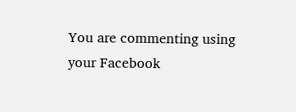You are commenting using your Facebook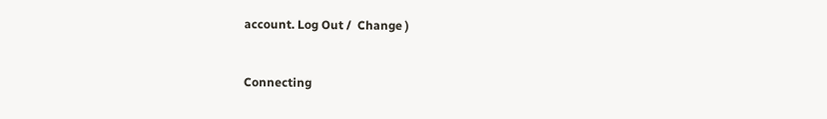account. Log Out /  Change )


Connecting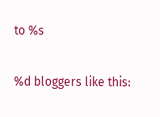to %s

%d bloggers like this: